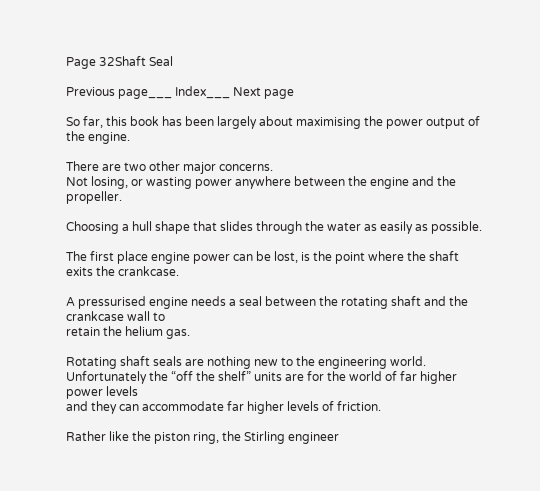Page 32Shaft Seal

Previous page___ Index___ Next page

So far, this book has been largely about maximising the power output of the engine.

There are two other major concerns.
Not losing, or wasting power anywhere between the engine and the propeller.

Choosing a hull shape that slides through the water as easily as possible.

The first place engine power can be lost, is the point where the shaft exits the crankcase.

A pressurised engine needs a seal between the rotating shaft and the crankcase wall to
retain the helium gas.

Rotating shaft seals are nothing new to the engineering world.
Unfortunately the “off the shelf” units are for the world of far higher power levels
and they can accommodate far higher levels of friction.

Rather like the piston ring, the Stirling engineer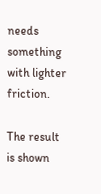needs something with lighter friction.

The result is shown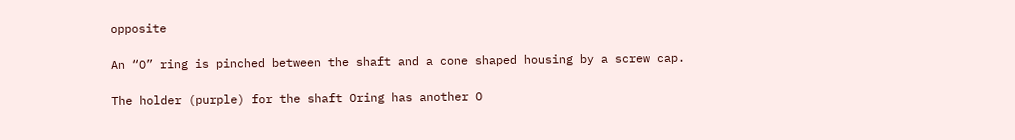opposite

An “O” ring is pinched between the shaft and a cone shaped housing by a screw cap.

The holder (purple) for the shaft Oring has another O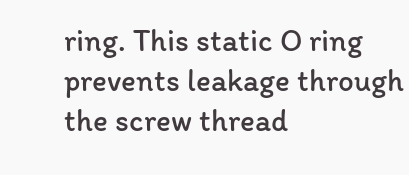ring. This static O ring prevents leakage through the screw thread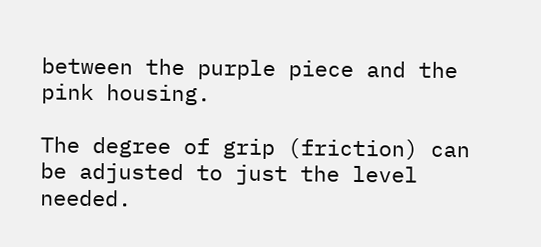between the purple piece and the pink housing.

The degree of grip (friction) can be adjusted to just the level needed.